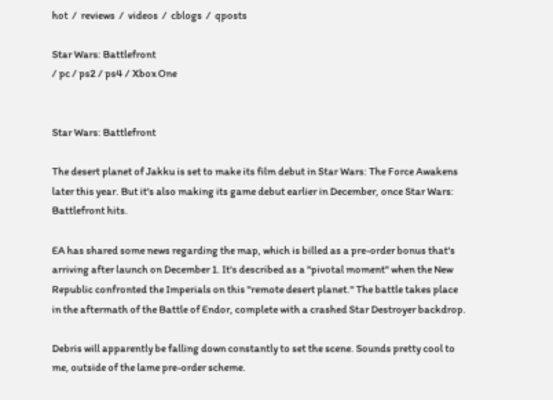hot  /  reviews  /  videos  /  cblogs  /  qposts

Star Wars: Battlefront
/ pc / ps2 / ps4 / Xbox One


Star Wars: Battlefront

The desert planet of Jakku is set to make its film debut in Star Wars: The Force Awakens later this year. But it's also making its game debut earlier in December, once Star Wars: Battlefront hits.

EA has shared some news regarding the map, which is billed as a pre-order bonus that's arriving after launch on December 1. It's described as a "pivotal moment" when the New Republic confronted the Imperials on this "remote desert planet." The battle takes place in the aftermath of the Battle of Endor, complete with a crashed Star Destroyer backdrop.

Debris will apparently be falling down constantly to set the scene. Sounds pretty cool to me, outside of the lame pre-order scheme.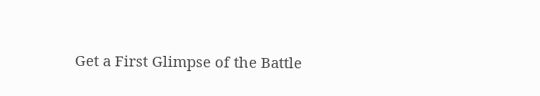Get a First Glimpse of the Battle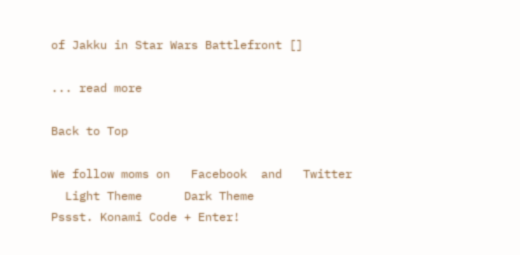of Jakku in Star Wars Battlefront []

... read more

Back to Top

We follow moms on   Facebook  and   Twitter
  Light Theme      Dark Theme
Pssst. Konami Code + Enter!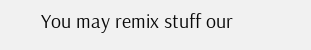You may remix stuff our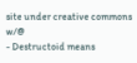site under creative commons w/@
- Destructoid means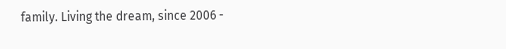family. Living the dream, since 2006 -